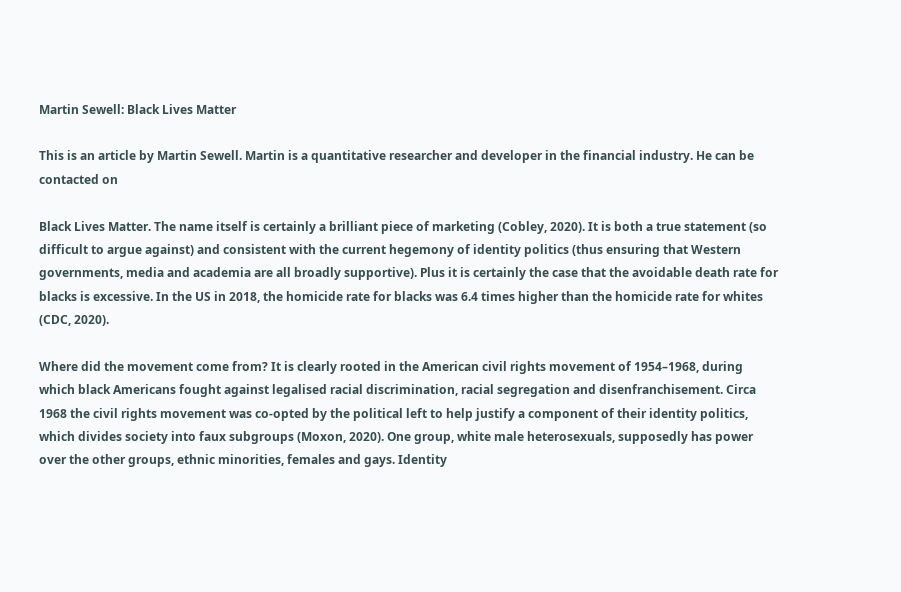Martin Sewell: Black Lives Matter

This is an article by Martin Sewell. Martin is a quantitative researcher and developer in the financial industry. He can be contacted on

Black Lives Matter. The name itself is certainly a brilliant piece of marketing (Cobley, 2020). It is both a true statement (so difficult to argue against) and consistent with the current hegemony of identity politics (thus ensuring that Western governments, media and academia are all broadly supportive). Plus it is certainly the case that the avoidable death rate for blacks is excessive. In the US in 2018, the homicide rate for blacks was 6.4 times higher than the homicide rate for whites (CDC, 2020).

Where did the movement come from? It is clearly rooted in the American civil rights movement of 1954–1968, during which black Americans fought against legalised racial discrimination, racial segregation and disenfranchisement. Circa 1968 the civil rights movement was co-opted by the political left to help justify a component of their identity politics, which divides society into faux subgroups (Moxon, 2020). One group, white male heterosexuals, supposedly has power over the other groups, ethnic minorities, females and gays. Identity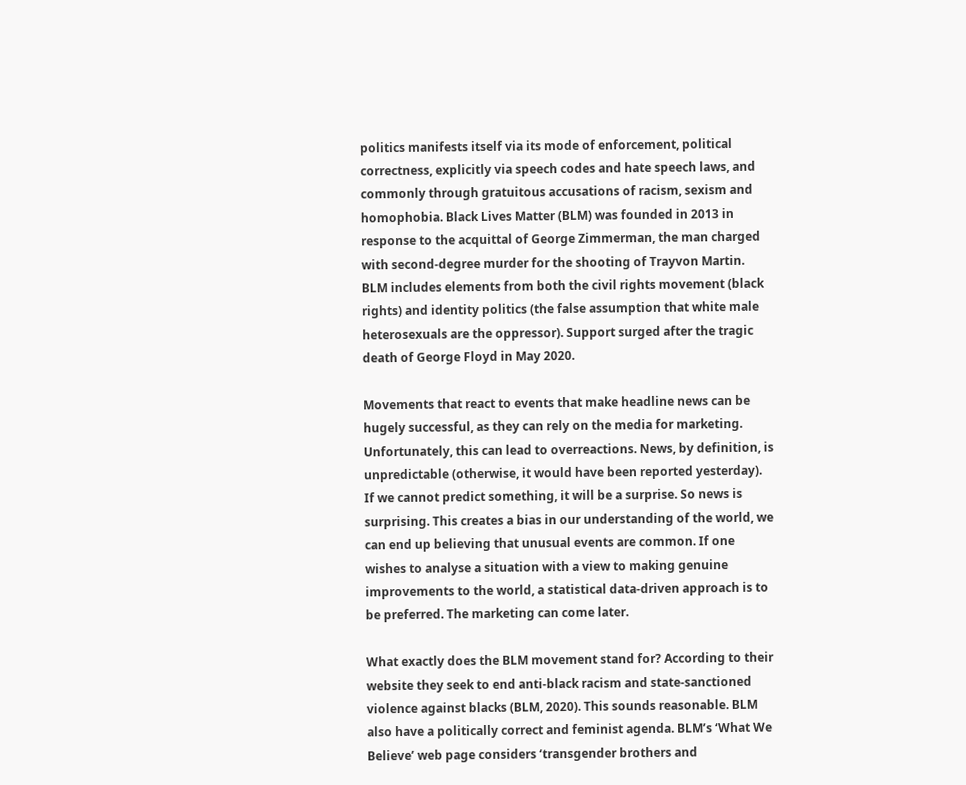politics manifests itself via its mode of enforcement, political correctness, explicitly via speech codes and hate speech laws, and commonly through gratuitous accusations of racism, sexism and homophobia. Black Lives Matter (BLM) was founded in 2013 in response to the acquittal of George Zimmerman, the man charged with second-degree murder for the shooting of Trayvon Martin. BLM includes elements from both the civil rights movement (black rights) and identity politics (the false assumption that white male heterosexuals are the oppressor). Support surged after the tragic death of George Floyd in May 2020.

Movements that react to events that make headline news can be hugely successful, as they can rely on the media for marketing. Unfortunately, this can lead to overreactions. News, by definition, is unpredictable (otherwise, it would have been reported yesterday). If we cannot predict something, it will be a surprise. So news is surprising. This creates a bias in our understanding of the world, we can end up believing that unusual events are common. If one wishes to analyse a situation with a view to making genuine improvements to the world, a statistical data-driven approach is to be preferred. The marketing can come later.

What exactly does the BLM movement stand for? According to their website they seek to end anti-black racism and state-sanctioned violence against blacks (BLM, 2020). This sounds reasonable. BLM also have a politically correct and feminist agenda. BLM’s ‘What We Believe’ web page considers ‘transgender brothers and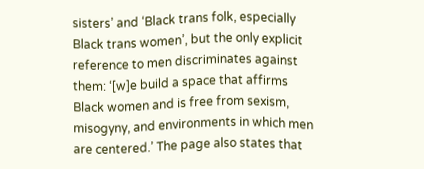sisters’ and ‘Black trans folk, especially Black trans women’, but the only explicit reference to men discriminates against them: ‘[w]e build a space that affirms Black women and is free from sexism, misogyny, and environments in which men are centered.’ The page also states that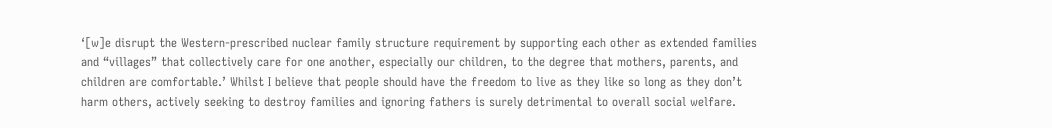‘[w]e disrupt the Western-prescribed nuclear family structure requirement by supporting each other as extended families and “villages” that collectively care for one another, especially our children, to the degree that mothers, parents, and children are comfortable.’ Whilst I believe that people should have the freedom to live as they like so long as they don’t harm others, actively seeking to destroy families and ignoring fathers is surely detrimental to overall social welfare.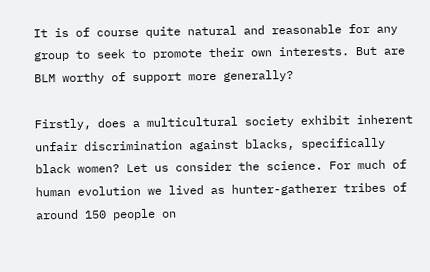It is of course quite natural and reasonable for any group to seek to promote their own interests. But are BLM worthy of support more generally?

Firstly, does a multicultural society exhibit inherent unfair discrimination against blacks, specifically black women? Let us consider the science. For much of human evolution we lived as hunter-gatherer tribes of around 150 people on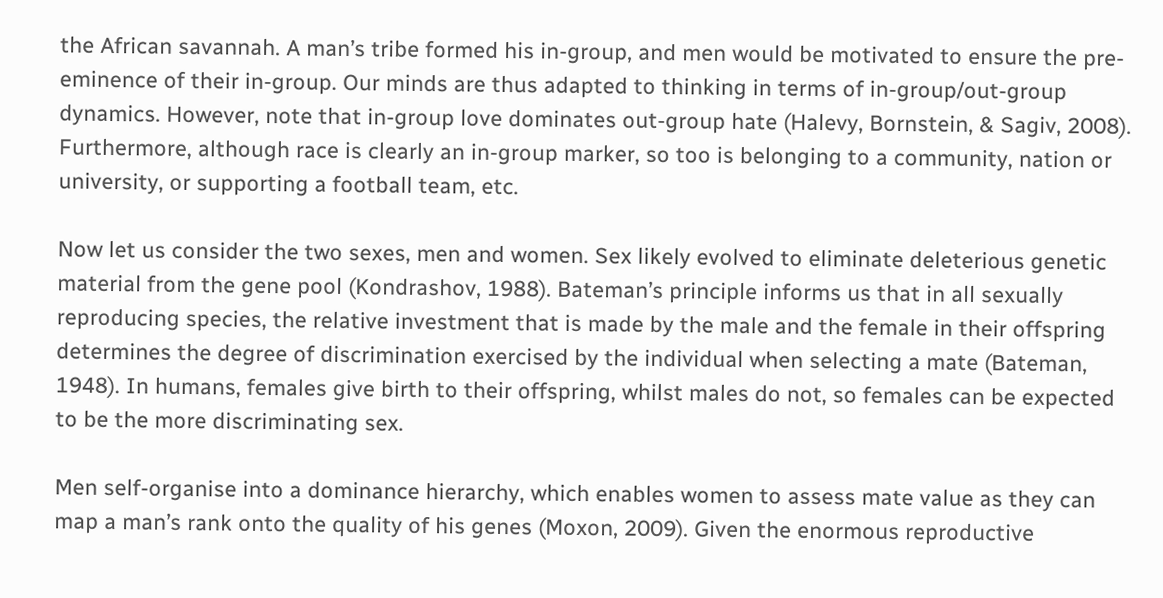the African savannah. A man’s tribe formed his in-group, and men would be motivated to ensure the pre-eminence of their in-group. Our minds are thus adapted to thinking in terms of in-group/out-group dynamics. However, note that in-group love dominates out-group hate (Halevy, Bornstein, & Sagiv, 2008). Furthermore, although race is clearly an in-group marker, so too is belonging to a community, nation or university, or supporting a football team, etc.

Now let us consider the two sexes, men and women. Sex likely evolved to eliminate deleterious genetic material from the gene pool (Kondrashov, 1988). Bateman’s principle informs us that in all sexually reproducing species, the relative investment that is made by the male and the female in their offspring determines the degree of discrimination exercised by the individual when selecting a mate (Bateman, 1948). In humans, females give birth to their offspring, whilst males do not, so females can be expected to be the more discriminating sex.

Men self-organise into a dominance hierarchy, which enables women to assess mate value as they can map a man’s rank onto the quality of his genes (Moxon, 2009). Given the enormous reproductive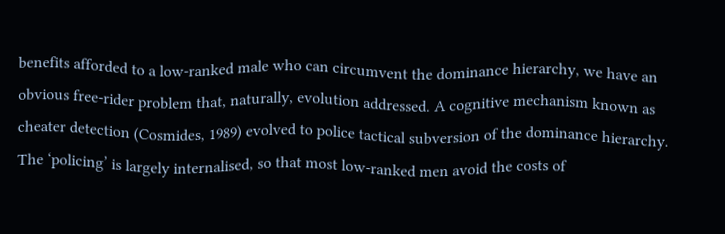benefits afforded to a low-ranked male who can circumvent the dominance hierarchy, we have an obvious free-rider problem that, naturally, evolution addressed. A cognitive mechanism known as cheater detection (Cosmides, 1989) evolved to police tactical subversion of the dominance hierarchy. The ‘policing’ is largely internalised, so that most low-ranked men avoid the costs of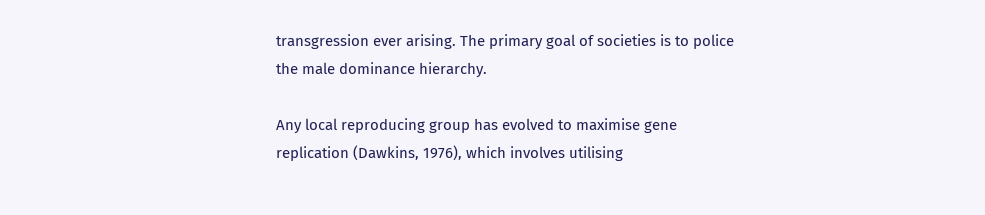transgression ever arising. The primary goal of societies is to police the male dominance hierarchy.

Any local reproducing group has evolved to maximise gene replication (Dawkins, 1976), which involves utilising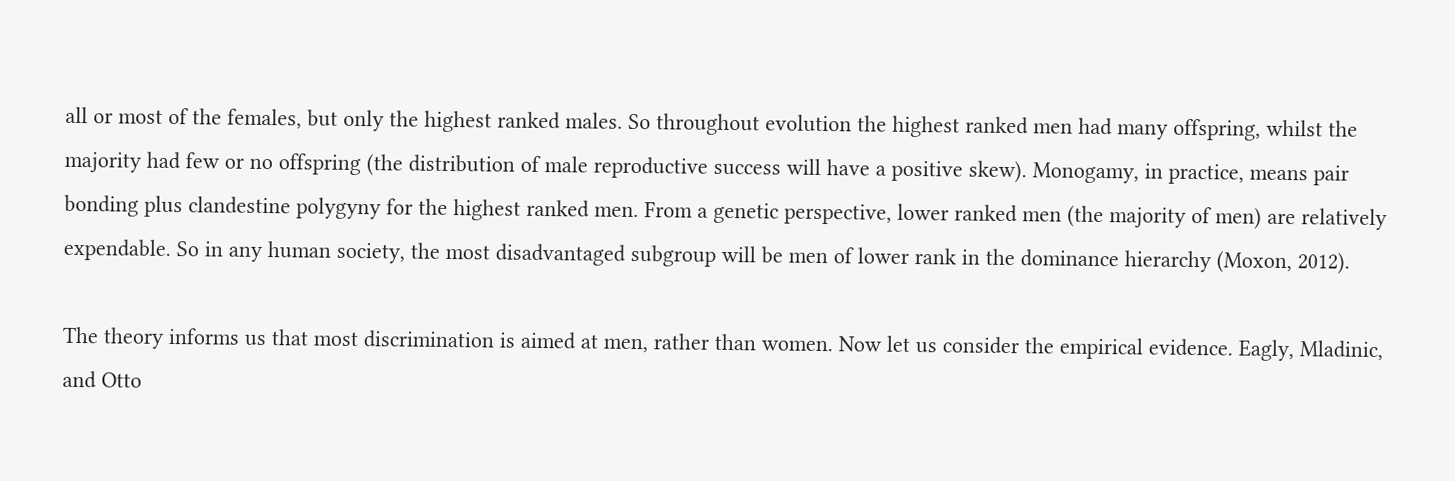all or most of the females, but only the highest ranked males. So throughout evolution the highest ranked men had many offspring, whilst the majority had few or no offspring (the distribution of male reproductive success will have a positive skew). Monogamy, in practice, means pair bonding plus clandestine polygyny for the highest ranked men. From a genetic perspective, lower ranked men (the majority of men) are relatively expendable. So in any human society, the most disadvantaged subgroup will be men of lower rank in the dominance hierarchy (Moxon, 2012).

The theory informs us that most discrimination is aimed at men, rather than women. Now let us consider the empirical evidence. Eagly, Mladinic, and Otto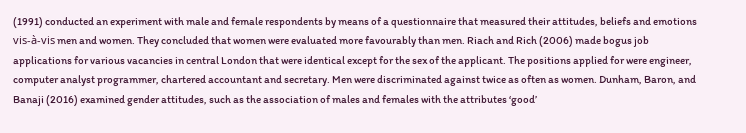(1991) conducted an experiment with male and female respondents by means of a questionnaire that measured their attitudes, beliefs and emotions vis-à-vis men and women. They concluded that women were evaluated more favourably than men. Riach and Rich (2006) made bogus job applications for various vacancies in central London that were identical except for the sex of the applicant. The positions applied for were engineer, computer analyst programmer, chartered accountant and secretary. Men were discriminated against twice as often as women. Dunham, Baron, and Banaji (2016) examined gender attitudes, such as the association of males and females with the attributes ‘good’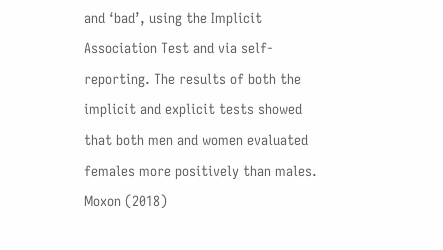and ‘bad’, using the Implicit Association Test and via self-reporting. The results of both the implicit and explicit tests showed that both men and women evaluated females more positively than males. Moxon (2018)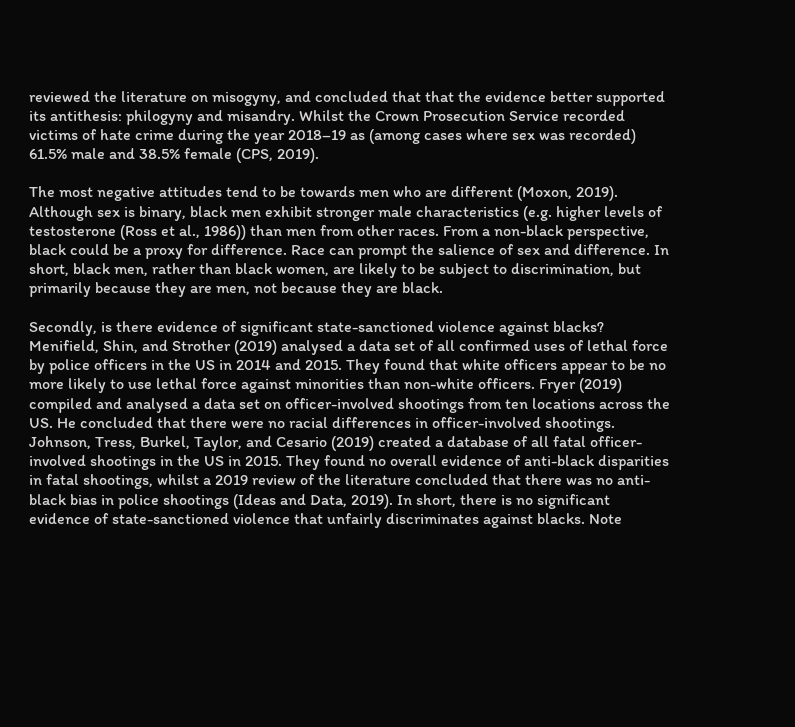reviewed the literature on misogyny, and concluded that that the evidence better supported its antithesis: philogyny and misandry. Whilst the Crown Prosecution Service recorded victims of hate crime during the year 2018–19 as (among cases where sex was recorded) 61.5% male and 38.5% female (CPS, 2019).

The most negative attitudes tend to be towards men who are different (Moxon, 2019). Although sex is binary, black men exhibit stronger male characteristics (e.g. higher levels of testosterone (Ross et al., 1986)) than men from other races. From a non-black perspective, black could be a proxy for difference. Race can prompt the salience of sex and difference. In short, black men, rather than black women, are likely to be subject to discrimination, but primarily because they are men, not because they are black.

Secondly, is there evidence of significant state-sanctioned violence against blacks? Menifield, Shin, and Strother (2019) analysed a data set of all confirmed uses of lethal force by police officers in the US in 2014 and 2015. They found that white officers appear to be no more likely to use lethal force against minorities than non-white officers. Fryer (2019) compiled and analysed a data set on officer-involved shootings from ten locations across the US. He concluded that there were no racial differences in officer-involved shootings. Johnson, Tress, Burkel, Taylor, and Cesario (2019) created a database of all fatal officer-involved shootings in the US in 2015. They found no overall evidence of anti-black disparities in fatal shootings, whilst a 2019 review of the literature concluded that there was no anti-black bias in police shootings (Ideas and Data, 2019). In short, there is no significant evidence of state-sanctioned violence that unfairly discriminates against blacks. Note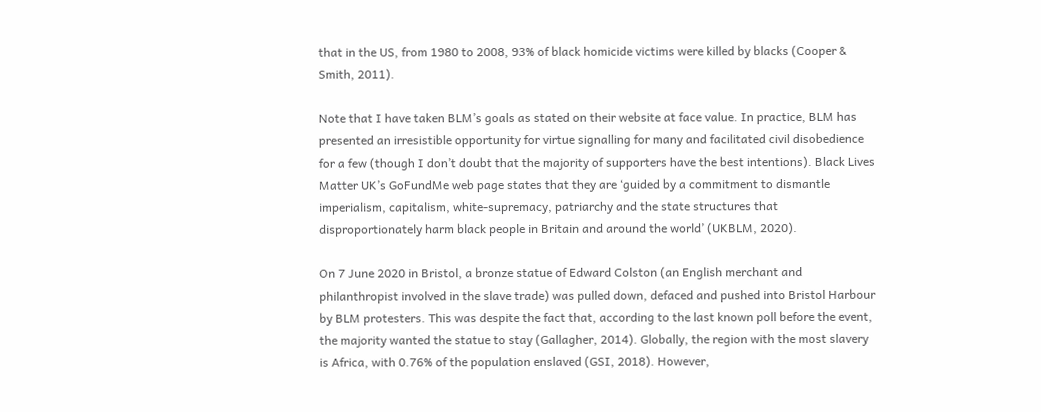that in the US, from 1980 to 2008, 93% of black homicide victims were killed by blacks (Cooper & Smith, 2011).

Note that I have taken BLM’s goals as stated on their website at face value. In practice, BLM has presented an irresistible opportunity for virtue signalling for many and facilitated civil disobedience for a few (though I don’t doubt that the majority of supporters have the best intentions). Black Lives Matter UK’s GoFundMe web page states that they are ‘guided by a commitment to dismantle imperialism, capitalism, white-supremacy, patriarchy and the state structures that disproportionately harm black people in Britain and around the world’ (UKBLM, 2020).

On 7 June 2020 in Bristol, a bronze statue of Edward Colston (an English merchant and philanthropist involved in the slave trade) was pulled down, defaced and pushed into Bristol Harbour by BLM protesters. This was despite the fact that, according to the last known poll before the event, the majority wanted the statue to stay (Gallagher, 2014). Globally, the region with the most slavery is Africa, with 0.76% of the population enslaved (GSI, 2018). However,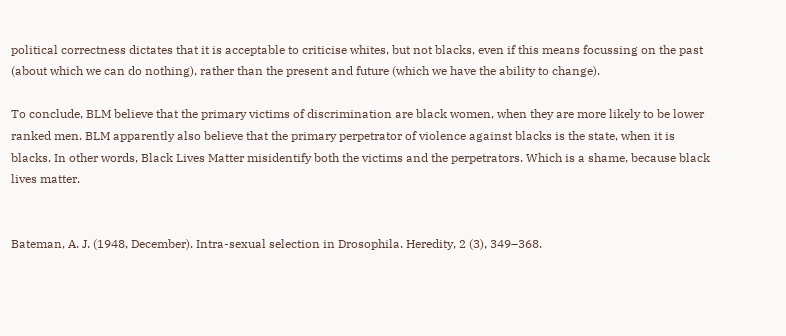political correctness dictates that it is acceptable to criticise whites, but not blacks, even if this means focussing on the past (about which we can do nothing), rather than the present and future (which we have the ability to change).

To conclude, BLM believe that the primary victims of discrimination are black women, when they are more likely to be lower ranked men. BLM apparently also believe that the primary perpetrator of violence against blacks is the state, when it is blacks. In other words, Black Lives Matter misidentify both the victims and the perpetrators. Which is a shame, because black lives matter.


Bateman, A. J. (1948, December). Intra-sexual selection in Drosophila. Heredity, 2 (3), 349–368.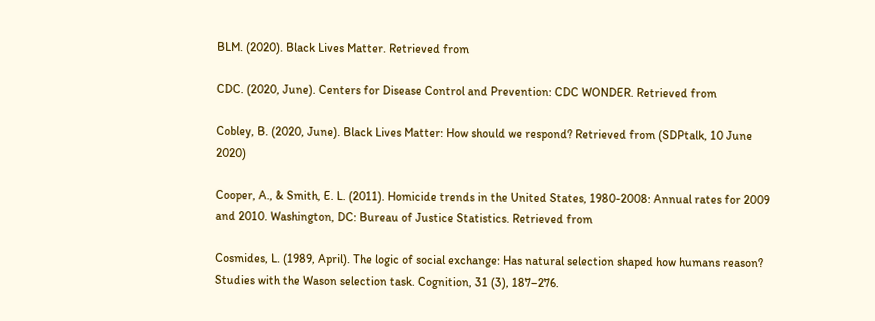BLM. (2020). Black Lives Matter. Retrieved from

CDC. (2020, June). Centers for Disease Control and Prevention: CDC WONDER. Retrieved from

Cobley, B. (2020, June). Black Lives Matter: How should we respond? Retrieved from (SDPtalk, 10 June 2020)

Cooper, A., & Smith, E. L. (2011). Homicide trends in the United States, 1980-2008: Annual rates for 2009 and 2010. Washington, DC: Bureau of Justice Statistics. Retrieved from

Cosmides, L. (1989, April). The logic of social exchange: Has natural selection shaped how humans reason? Studies with the Wason selection task. Cognition, 31 (3), 187–276.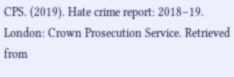CPS. (2019). Hate crime report: 2018–19. London: Crown Prosecution Service. Retrieved from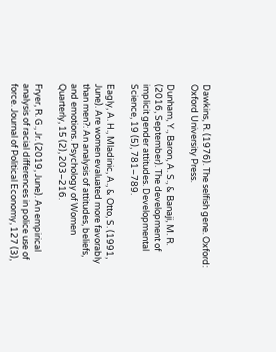Dawkins, R. (1976). The selfish gene. Oxford: Oxford University Press.

Dunham, Y., Baron, A. S., & Banaji, M. R. (2016, September). The development of implicit gender attitudes. Developmental Science, 19 (5), 781–789.

Eagly, A. H., Mladinic, A., & Otto, S. (1991, June). Are women evaluated more favorably than men?: An analysis of attitudes, beliefs, and emotions. Psychology of Women Quarterly, 15 (2), 203–216.

Fryer, R. G., Jr. (2019, June). An empirical analysis of racial differences in police use of force. Journal of Political Economy, 127 (3),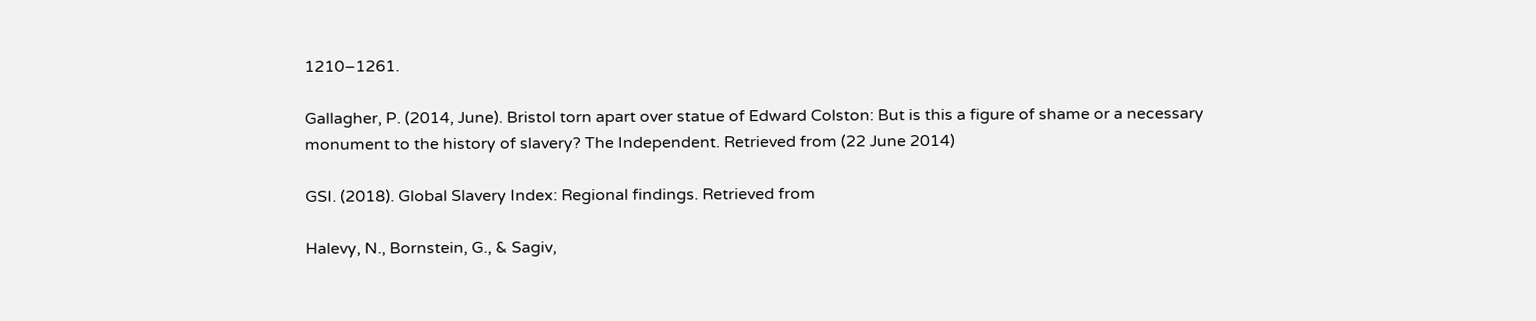1210–1261.

Gallagher, P. (2014, June). Bristol torn apart over statue of Edward Colston: But is this a figure of shame or a necessary monument to the history of slavery? The Independent. Retrieved from (22 June 2014)

GSI. (2018). Global Slavery Index: Regional findings. Retrieved from

Halevy, N., Bornstein, G., & Sagiv,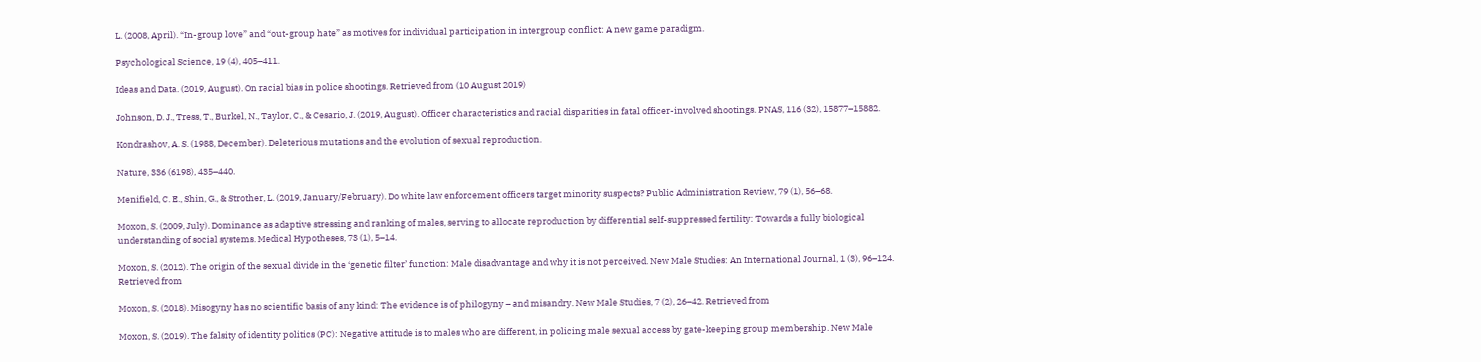L. (2008, April). “In-group love” and “out-group hate” as motives for individual participation in intergroup conflict: A new game paradigm.

Psychological Science, 19 (4), 405–411.

Ideas and Data. (2019, August). On racial bias in police shootings. Retrieved from (10 August 2019)

Johnson, D. J., Tress, T., Burkel, N., Taylor, C., & Cesario, J. (2019, August). Officer characteristics and racial disparities in fatal officer-involved shootings. PNAS, 116 (32), 15877–15882.

Kondrashov, A. S. (1988, December). Deleterious mutations and the evolution of sexual reproduction.

Nature, 336 (6198), 435–440.

Menifield, C. E., Shin, G., & Strother, L. (2019, January/February). Do white law enforcement officers target minority suspects? Public Administration Review, 79 (1), 56–68.

Moxon, S. (2009, July). Dominance as adaptive stressing and ranking of males, serving to allocate reproduction by differential self-suppressed fertility: Towards a fully biological understanding of social systems. Medical Hypotheses, 73 (1), 5–14.

Moxon, S. (2012). The origin of the sexual divide in the ‘genetic filter’ function: Male disadvantage and why it is not perceived. New Male Studies: An International Journal, 1 (3), 96–124. Retrieved from

Moxon, S. (2018). Misogyny has no scientific basis of any kind: The evidence is of philogyny – and misandry. New Male Studies, 7 (2), 26–42. Retrieved from

Moxon, S. (2019). The falsity of identity politics (PC): Negative attitude is to males who are different, in policing male sexual access by gate-keeping group membership. New Male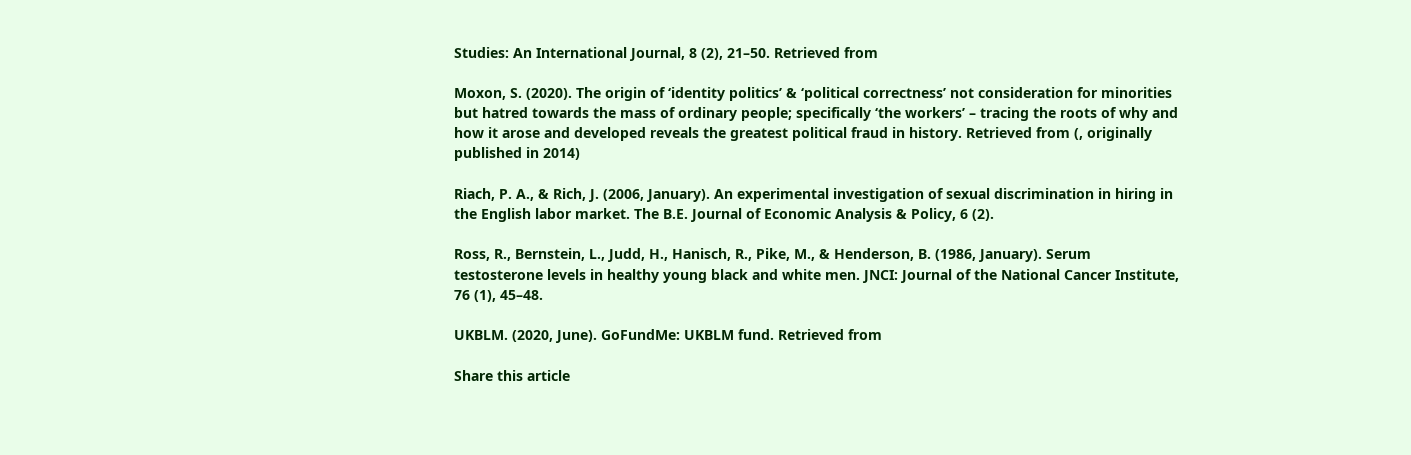Studies: An International Journal, 8 (2), 21–50. Retrieved from

Moxon, S. (2020). The origin of ‘identity politics’ & ‘political correctness’ not consideration for minorities but hatred towards the mass of ordinary people; specifically ‘the workers’ – tracing the roots of why and how it arose and developed reveals the greatest political fraud in history. Retrieved from (, originally published in 2014)

Riach, P. A., & Rich, J. (2006, January). An experimental investigation of sexual discrimination in hiring in the English labor market. The B.E. Journal of Economic Analysis & Policy, 6 (2).

Ross, R., Bernstein, L., Judd, H., Hanisch, R., Pike, M., & Henderson, B. (1986, January). Serum testosterone levels in healthy young black and white men. JNCI: Journal of the National Cancer Institute, 76 (1), 45–48.

UKBLM. (2020, June). GoFundMe: UKBLM fund. Retrieved from

Share this article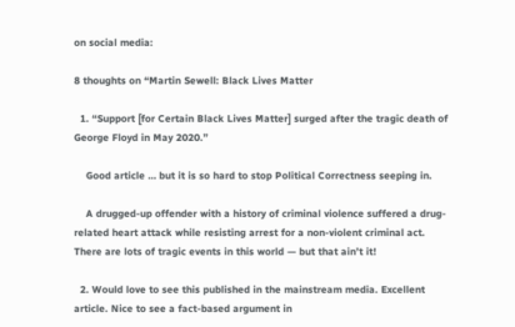on social media:

8 thoughts on “Martin Sewell: Black Lives Matter

  1. “Support [for Certain Black Lives Matter] surged after the tragic death of George Floyd in May 2020.”

    Good article … but it is so hard to stop Political Correctness seeping in.

    A drugged-up offender with a history of criminal violence suffered a drug-related heart attack while resisting arrest for a non-violent criminal act. There are lots of tragic events in this world — but that ain’t it!

  2. Would love to see this published in the mainstream media. Excellent article. Nice to see a fact-based argument in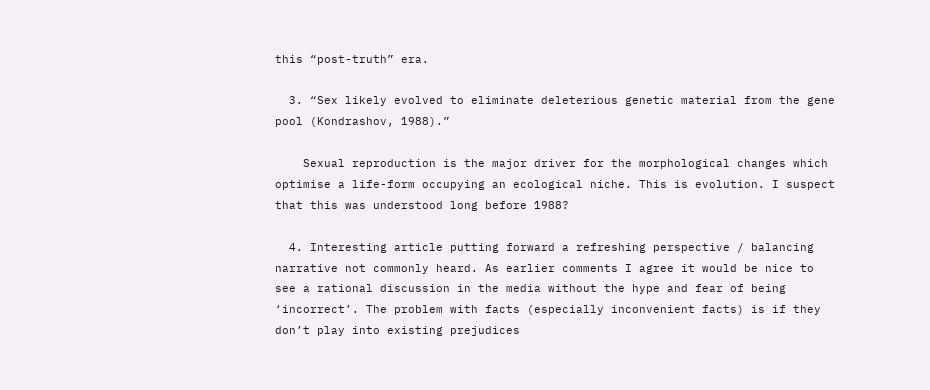this “post-truth” era.

  3. “Sex likely evolved to eliminate deleterious genetic material from the gene pool (Kondrashov, 1988).”

    Sexual reproduction is the major driver for the morphological changes which optimise a life-form occupying an ecological niche. This is evolution. I suspect that this was understood long before 1988?

  4. Interesting article putting forward a refreshing perspective / balancing narrative not commonly heard. As earlier comments I agree it would be nice to see a rational discussion in the media without the hype and fear of being ‘incorrect’. The problem with facts (especially inconvenient facts) is if they don’t play into existing prejudices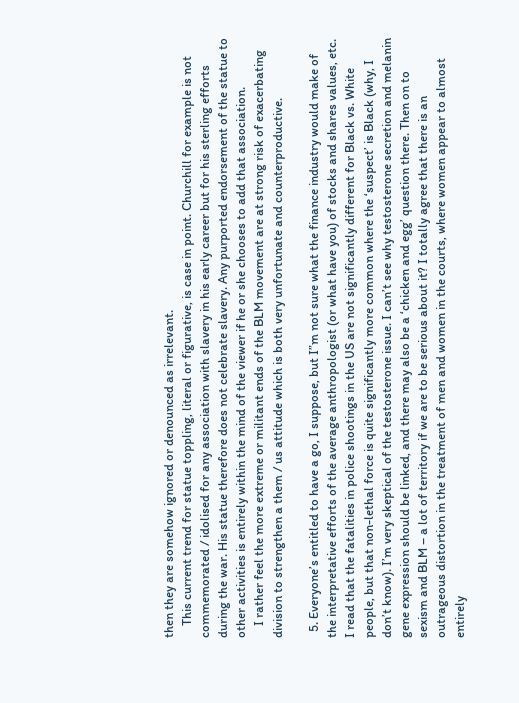then they are somehow ignored or denounced as irrelevant.
    This current trend for statue toppling, literal or figurative, is case in point. Churchill for example is not commemorated / idolised for any association with slavery in his early career but for his sterling efforts during the war. His statue therefore does not celebrate slavery. Any purported endorsement of the statue to other activities is entirely within the mind of the viewer if he or she chooses to add that association.
    I rather feel the more extreme or militant ends of the BLM movement are at strong risk of exacerbating division to strengthen a them / us attitude which is both very unfortunate and counterproductive.

  5. Everyone’s entitled to have a go, I suppose, but I”m not sure what the finance industry would make of the interpretative efforts of the average anthropologist (or what have you) of stocks and shares values, etc. I read that the fatalities in police shootings in the US are not significantly different for Black vs. White people, but that non-lethal force is quite significantly more common where the ‘suspect’ is Black (why, I don’t know). I’m very skeptical of the testosterone issue. I can’t see why testosterone secretion and melanin gene expression should be linked, and there may also be a ‘chicken and egg’ question there. Then on to sexism and BLM – a lot of territory if we are to be serious about it? I totally agree that there is an outrageous distortion in the treatment of men and women in the courts, where women appear to almost entirely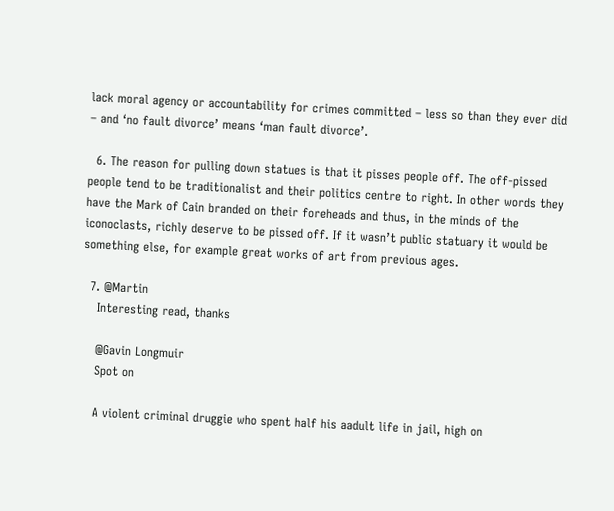lack moral agency or accountability for crimes committed – less so than they ever did – and ‘no fault divorce’ means ‘man fault divorce’.

  6. The reason for pulling down statues is that it pisses people off. The off-pissed people tend to be traditionalist and their politics centre to right. In other words they have the Mark of Cain branded on their foreheads and thus, in the minds of the iconoclasts, richly deserve to be pissed off. If it wasn’t public statuary it would be something else, for example great works of art from previous ages.

  7. @Martin
    Interesting read, thanks

    @Gavin Longmuir
    Spot on

    A violent criminal druggie who spent half his aadult life in jail, high on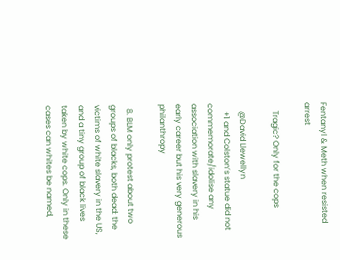Fentanyl & Meth when resisted arrest

    Tragic? Only for the cops

    @David Llewellyn
    +1 and Colston’s statue did not commemorate/idolise any association with slavery in his early career but his very generous philanthropy

  8. BLM only protest about two groups of blacks, both dead: the victims of white slavery in the US, and a tiny group of black lives taken by white cops. Only in these cases can whites be named,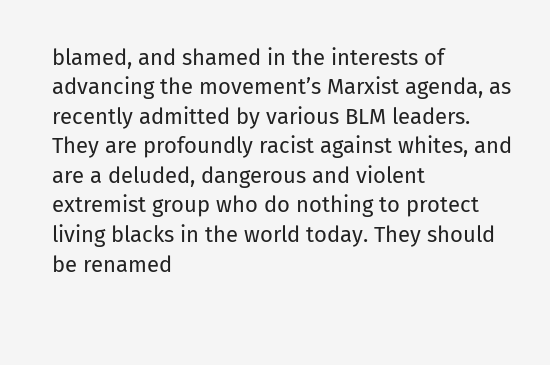blamed, and shamed in the interests of advancing the movement’s Marxist agenda, as recently admitted by various BLM leaders. They are profoundly racist against whites, and are a deluded, dangerous and violent extremist group who do nothing to protect living blacks in the world today. They should be renamed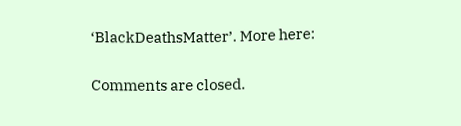‘BlackDeathsMatter’. More here:

Comments are closed.